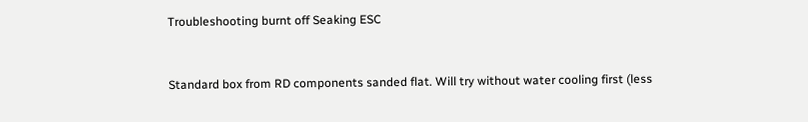Troubleshooting burnt off Seaking ESC


Standard box from RD components sanded flat. Will try without water cooling first (less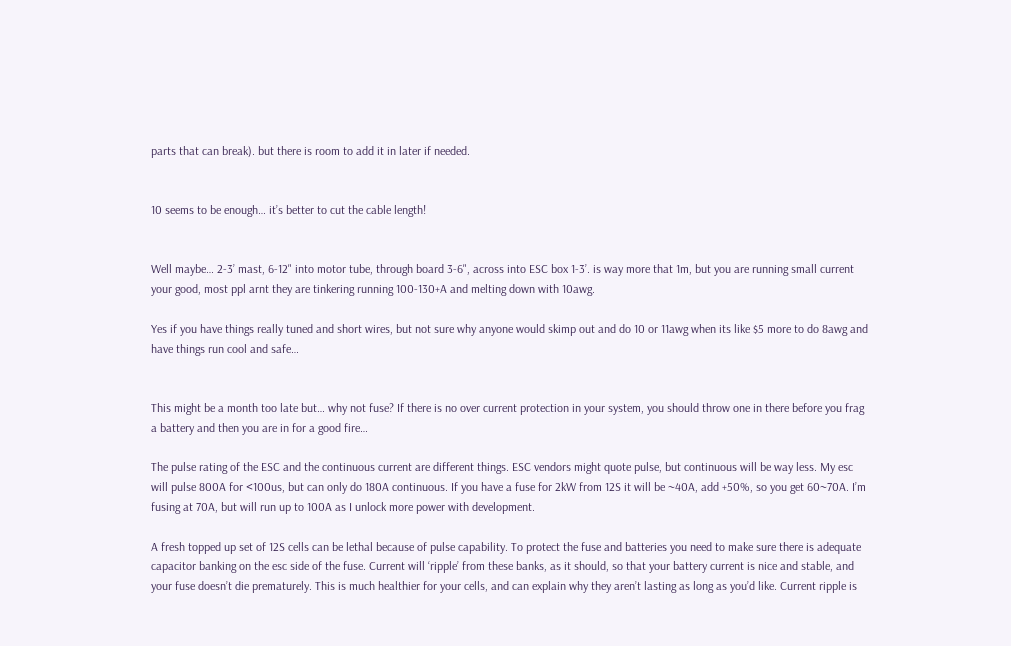parts that can break). but there is room to add it in later if needed.


10 seems to be enough… it’s better to cut the cable length!


Well maybe… 2-3’ mast, 6-12" into motor tube, through board 3-6", across into ESC box 1-3’. is way more that 1m, but you are running small current your good, most ppl arnt they are tinkering running 100-130+A and melting down with 10awg.

Yes if you have things really tuned and short wires, but not sure why anyone would skimp out and do 10 or 11awg when its like $5 more to do 8awg and have things run cool and safe…


This might be a month too late but… why not fuse? If there is no over current protection in your system, you should throw one in there before you frag a battery and then you are in for a good fire…

The pulse rating of the ESC and the continuous current are different things. ESC vendors might quote pulse, but continuous will be way less. My esc will pulse 800A for <100us, but can only do 180A continuous. If you have a fuse for 2kW from 12S it will be ~40A, add +50%, so you get 60~70A. I’m fusing at 70A, but will run up to 100A as I unlock more power with development.

A fresh topped up set of 12S cells can be lethal because of pulse capability. To protect the fuse and batteries you need to make sure there is adequate capacitor banking on the esc side of the fuse. Current will ‘ripple’ from these banks, as it should, so that your battery current is nice and stable, and your fuse doesn’t die prematurely. This is much healthier for your cells, and can explain why they aren’t lasting as long as you’d like. Current ripple is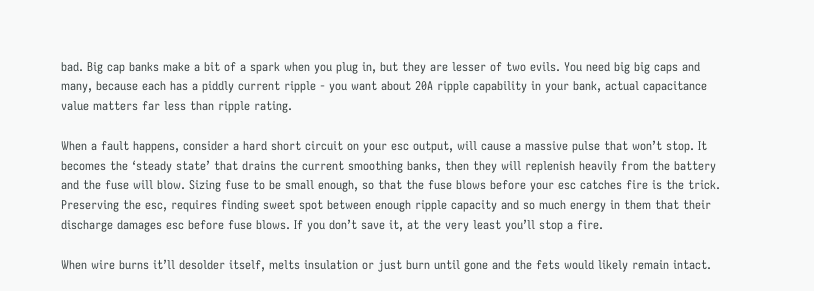bad. Big cap banks make a bit of a spark when you plug in, but they are lesser of two evils. You need big big caps and many, because each has a piddly current ripple - you want about 20A ripple capability in your bank, actual capacitance value matters far less than ripple rating.

When a fault happens, consider a hard short circuit on your esc output, will cause a massive pulse that won’t stop. It becomes the ‘steady state’ that drains the current smoothing banks, then they will replenish heavily from the battery and the fuse will blow. Sizing fuse to be small enough, so that the fuse blows before your esc catches fire is the trick. Preserving the esc, requires finding sweet spot between enough ripple capacity and so much energy in them that their discharge damages esc before fuse blows. If you don’t save it, at the very least you’ll stop a fire.

When wire burns it’ll desolder itself, melts insulation or just burn until gone and the fets would likely remain intact.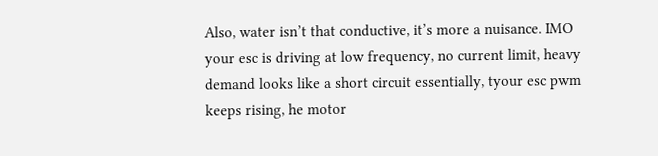Also, water isn’t that conductive, it’s more a nuisance. IMO your esc is driving at low frequency, no current limit, heavy demand looks like a short circuit essentially, tyour esc pwm keeps rising, he motor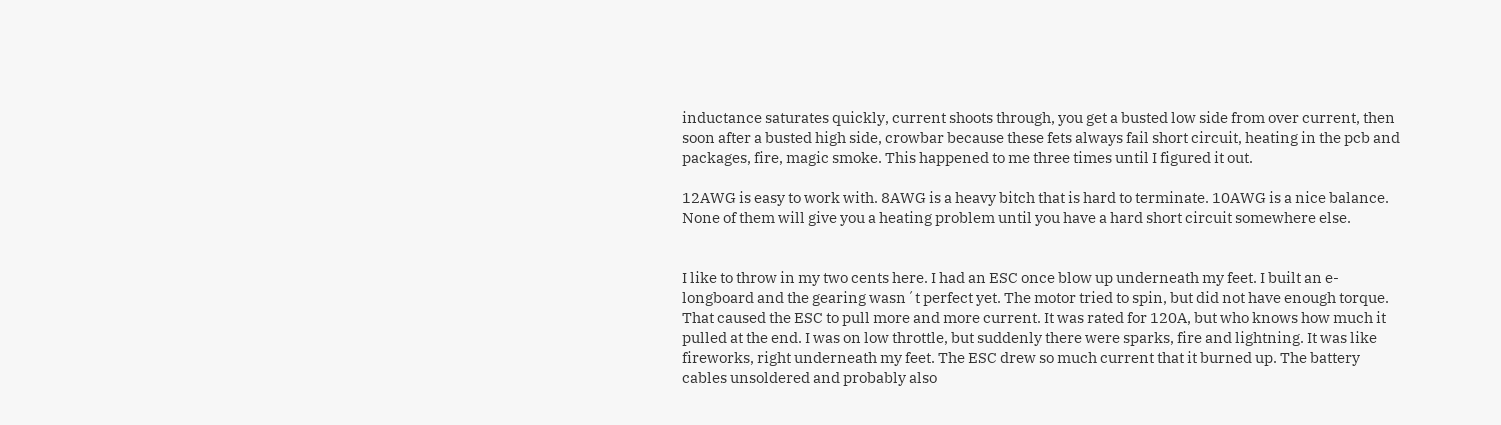inductance saturates quickly, current shoots through, you get a busted low side from over current, then soon after a busted high side, crowbar because these fets always fail short circuit, heating in the pcb and packages, fire, magic smoke. This happened to me three times until I figured it out.

12AWG is easy to work with. 8AWG is a heavy bitch that is hard to terminate. 10AWG is a nice balance. None of them will give you a heating problem until you have a hard short circuit somewhere else.


I like to throw in my two cents here. I had an ESC once blow up underneath my feet. I built an e-longboard and the gearing wasn´t perfect yet. The motor tried to spin, but did not have enough torque. That caused the ESC to pull more and more current. It was rated for 120A, but who knows how much it pulled at the end. I was on low throttle, but suddenly there were sparks, fire and lightning. It was like fireworks, right underneath my feet. The ESC drew so much current that it burned up. The battery cables unsoldered and probably also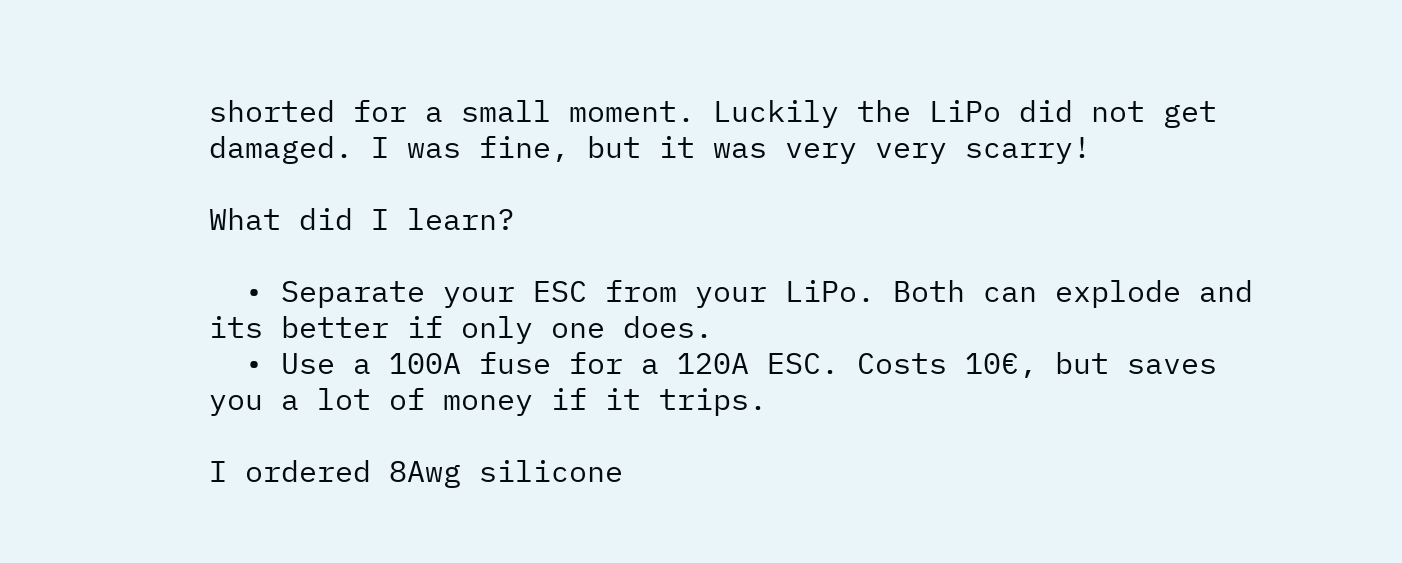shorted for a small moment. Luckily the LiPo did not get damaged. I was fine, but it was very very scarry!

What did I learn?

  • Separate your ESC from your LiPo. Both can explode and its better if only one does.
  • Use a 100A fuse for a 120A ESC. Costs 10€, but saves you a lot of money if it trips.

I ordered 8Awg silicone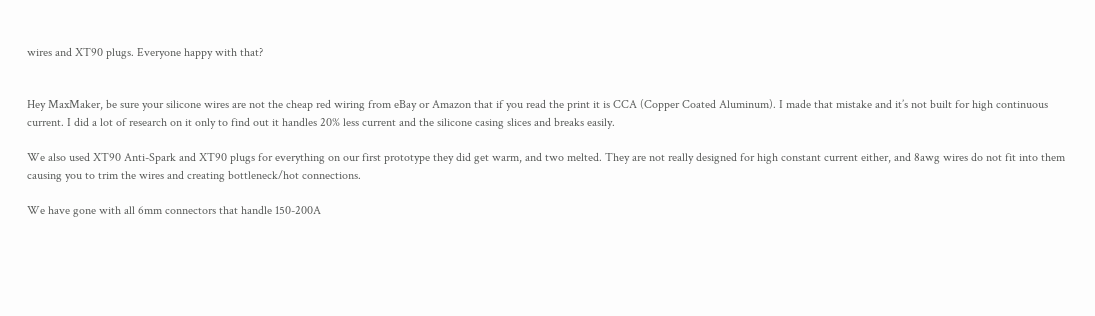wires and XT90 plugs. Everyone happy with that?


Hey MaxMaker, be sure your silicone wires are not the cheap red wiring from eBay or Amazon that if you read the print it is CCA (Copper Coated Aluminum). I made that mistake and it’s not built for high continuous current. I did a lot of research on it only to find out it handles 20% less current and the silicone casing slices and breaks easily.

We also used XT90 Anti-Spark and XT90 plugs for everything on our first prototype they did get warm, and two melted. They are not really designed for high constant current either, and 8awg wires do not fit into them causing you to trim the wires and creating bottleneck/hot connections.

We have gone with all 6mm connectors that handle 150-200A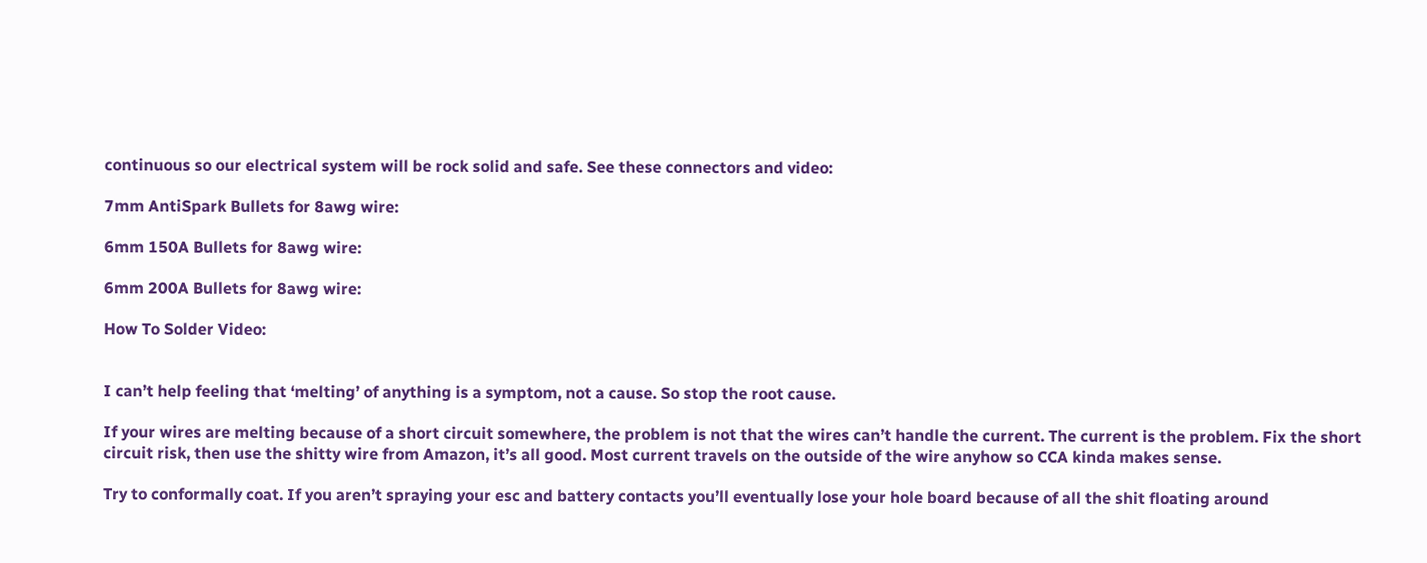continuous so our electrical system will be rock solid and safe. See these connectors and video:

7mm AntiSpark Bullets for 8awg wire:

6mm 150A Bullets for 8awg wire:

6mm 200A Bullets for 8awg wire:

How To Solder Video:


I can’t help feeling that ‘melting’ of anything is a symptom, not a cause. So stop the root cause.

If your wires are melting because of a short circuit somewhere, the problem is not that the wires can’t handle the current. The current is the problem. Fix the short circuit risk, then use the shitty wire from Amazon, it’s all good. Most current travels on the outside of the wire anyhow so CCA kinda makes sense.

Try to conformally coat. If you aren’t spraying your esc and battery contacts you’ll eventually lose your hole board because of all the shit floating around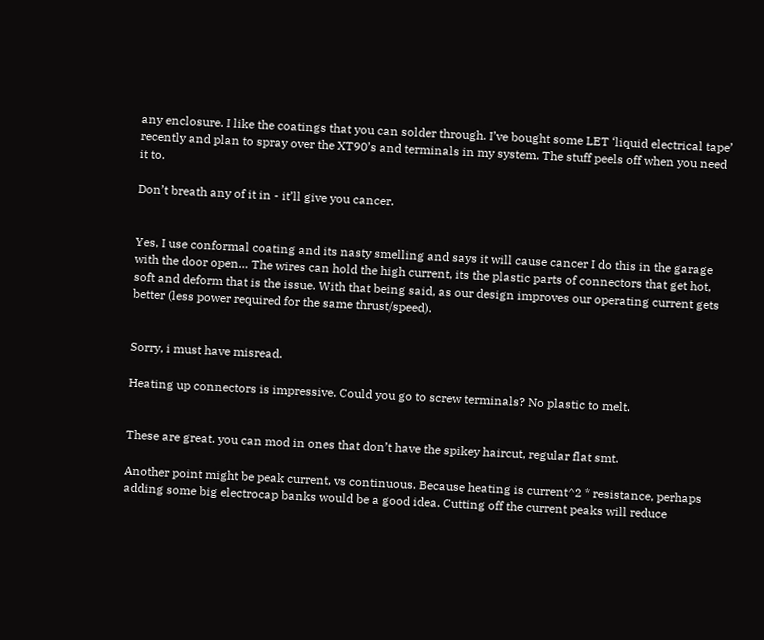any enclosure. I like the coatings that you can solder through. I’ve bought some LET ‘liquid electrical tape’ recently and plan to spray over the XT90’s and terminals in my system. The stuff peels off when you need it to.

Don’t breath any of it in - it’ll give you cancer.


Yes, I use conformal coating and its nasty smelling and says it will cause cancer I do this in the garage with the door open… The wires can hold the high current, its the plastic parts of connectors that get hot, soft and deform that is the issue. With that being said, as our design improves our operating current gets better (less power required for the same thrust/speed).


Sorry, i must have misread.

Heating up connectors is impressive. Could you go to screw terminals? No plastic to melt.


These are great. you can mod in ones that don’t have the spikey haircut, regular flat smt.

Another point might be peak current, vs continuous. Because heating is current^2 * resistance, perhaps adding some big electrocap banks would be a good idea. Cutting off the current peaks will reduce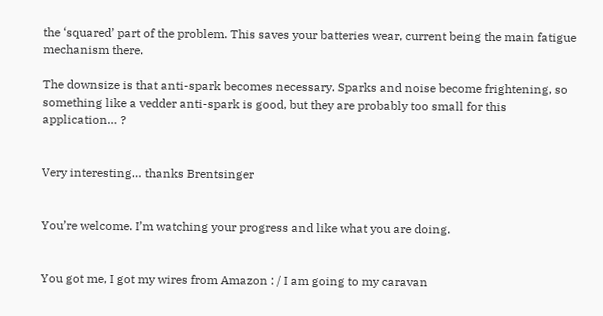the ‘squared’ part of the problem. This saves your batteries wear, current being the main fatigue mechanism there.

The downsize is that anti-spark becomes necessary. Sparks and noise become frightening, so something like a vedder anti-spark is good, but they are probably too small for this application… ?


Very interesting… thanks Brentsinger


You’re welcome. I’m watching your progress and like what you are doing.


You got me, I got my wires from Amazon : / I am going to my caravan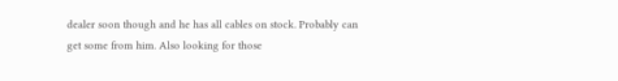dealer soon though and he has all cables on stock. Probably can get some from him. Also looking for those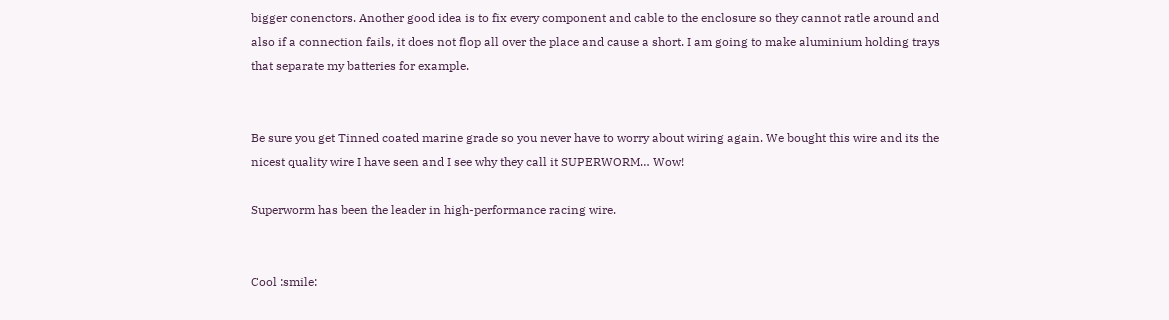bigger conenctors. Another good idea is to fix every component and cable to the enclosure so they cannot ratle around and also if a connection fails, it does not flop all over the place and cause a short. I am going to make aluminium holding trays that separate my batteries for example.


Be sure you get Tinned coated marine grade so you never have to worry about wiring again. We bought this wire and its the nicest quality wire I have seen and I see why they call it SUPERWORM… Wow!

Superworm has been the leader in high-performance racing wire.


Cool :smile: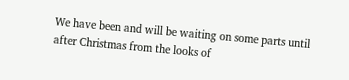We have been and will be waiting on some parts until after Christmas from the looks of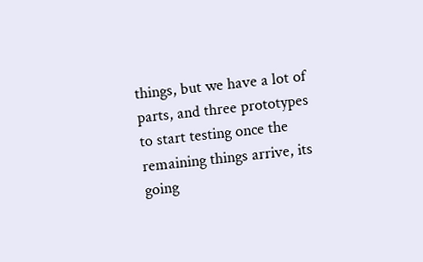things, but we have a lot of parts, and three prototypes to start testing once the remaining things arrive, its going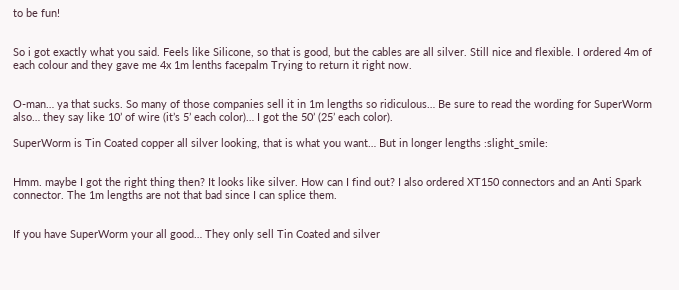to be fun!


So i got exactly what you said. Feels like Silicone, so that is good, but the cables are all silver. Still nice and flexible. I ordered 4m of each colour and they gave me 4x 1m lenths facepalm Trying to return it right now.


O-man… ya that sucks. So many of those companies sell it in 1m lengths so ridiculous… Be sure to read the wording for SuperWorm also… they say like 10’ of wire (it’s 5’ each color)… I got the 50’ (25’ each color).

SuperWorm is Tin Coated copper all silver looking, that is what you want… But in longer lengths :slight_smile:


Hmm. maybe I got the right thing then? It looks like silver. How can I find out? I also ordered XT150 connectors and an Anti Spark connector. The 1m lengths are not that bad since I can splice them.


If you have SuperWorm your all good… They only sell Tin Coated and silver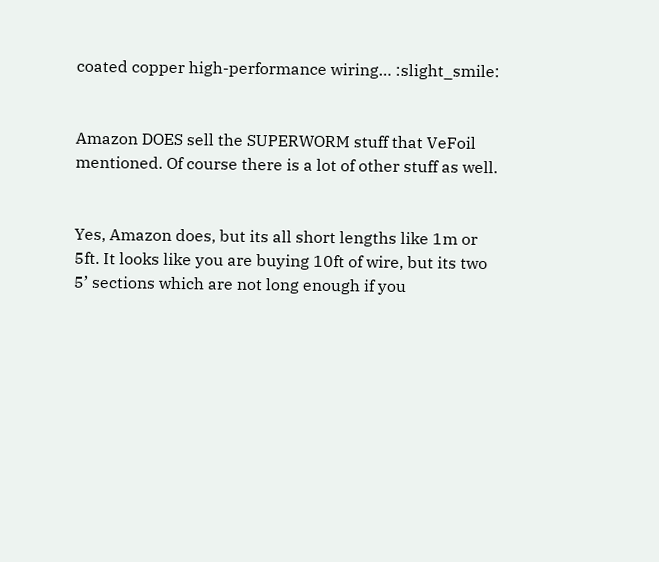coated copper high-performance wiring… :slight_smile:


Amazon DOES sell the SUPERWORM stuff that VeFoil mentioned. Of course there is a lot of other stuff as well.


Yes, Amazon does, but its all short lengths like 1m or 5ft. It looks like you are buying 10ft of wire, but its two 5’ sections which are not long enough if you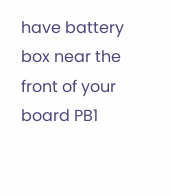have battery box near the front of your board PB1